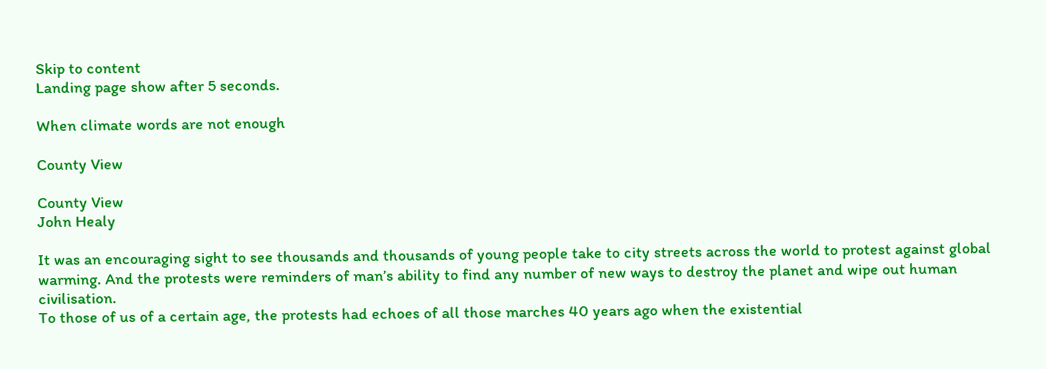Skip to content
Landing page show after 5 seconds.

When climate words are not enough

County View

County View
John Healy

It was an encouraging sight to see thousands and thousands of young people take to city streets across the world to protest against global warming. And the protests were reminders of man’s ability to find any number of new ways to destroy the planet and wipe out human civilisation.
To those of us of a certain age, the protests had echoes of all those marches 40 years ago when the existential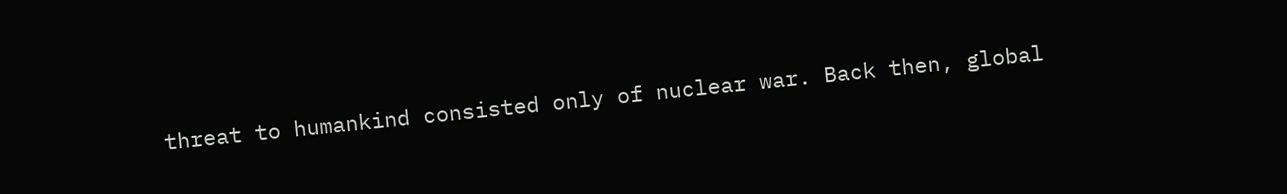threat to humankind consisted only of nuclear war. Back then, global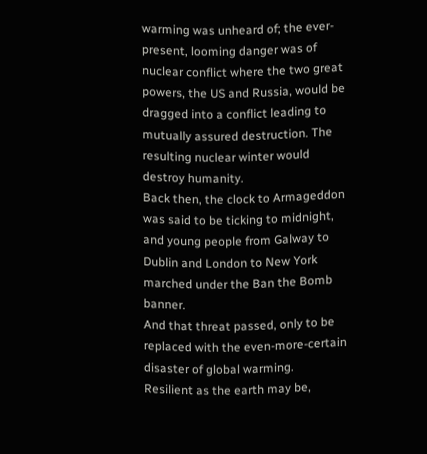warming was unheard of; the ever-present, looming danger was of nuclear conflict where the two great powers, the US and Russia, would be dragged into a conflict leading to mutually assured destruction. The resulting nuclear winter would destroy humanity.
Back then, the clock to Armageddon was said to be ticking to midnight, and young people from Galway to Dublin and London to New York marched under the Ban the Bomb banner.
And that threat passed, only to be replaced with the even-more-certain disaster of global warming.
Resilient as the earth may be,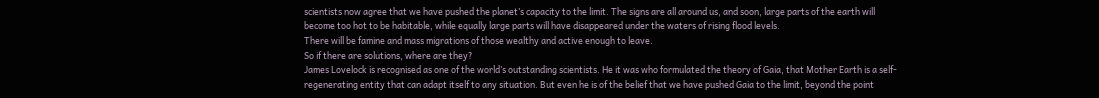scientists now agree that we have pushed the planet’s capacity to the limit. The signs are all around us, and soon, large parts of the earth will become too hot to be habitable, while equally large parts will have disappeared under the waters of rising flood levels.
There will be famine and mass migrations of those wealthy and active enough to leave.
So if there are solutions, where are they?
James Lovelock is recognised as one of the world’s outstanding scientists. He it was who formulated the theory of Gaia, that Mother Earth is a self-regenerating entity that can adapt itself to any situation. But even he is of the belief that we have pushed Gaia to the limit, beyond the point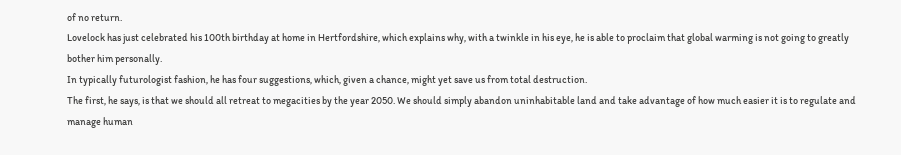of no return.
Lovelock has just celebrated his 100th birthday at home in Hertfordshire, which explains why, with a twinkle in his eye, he is able to proclaim that global warming is not going to greatly bother him personally.
In typically futurologist fashion, he has four suggestions, which, given a chance, might yet save us from total destruction.
The first, he says, is that we should all retreat to megacities by the year 2050. We should simply abandon uninhabitable land and take advantage of how much easier it is to regulate and manage human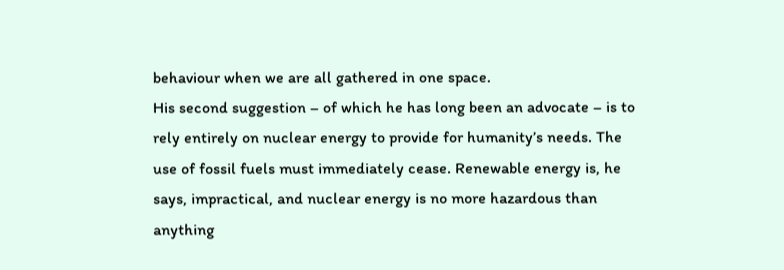behaviour when we are all gathered in one space.
His second suggestion – of which he has long been an advocate – is to rely entirely on nuclear energy to provide for humanity’s needs. The use of fossil fuels must immediately cease. Renewable energy is, he says, impractical, and nuclear energy is no more hazardous than anything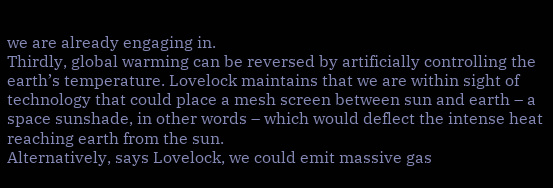we are already engaging in.
Thirdly, global warming can be reversed by artificially controlling the earth’s temperature. Lovelock maintains that we are within sight of technology that could place a mesh screen between sun and earth – a space sunshade, in other words – which would deflect the intense heat reaching earth from the sun.
Alternatively, says Lovelock, we could emit massive gas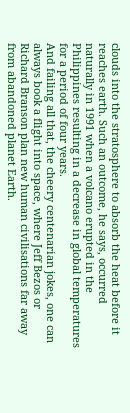clouds into the stratosphere to absorb the heat before it reaches earth. Such an outcome, he says, occurred naturally in 1991 when a volcano erupted in the Philippines resulting in a decrease in global temperatures for a period of four years.
And failing all that, the cheery centenarian jokes, one can always book a flight into space, where Jeff Bezos or Richard Branson plan new human civilisations far away from abandoned planet Earth.